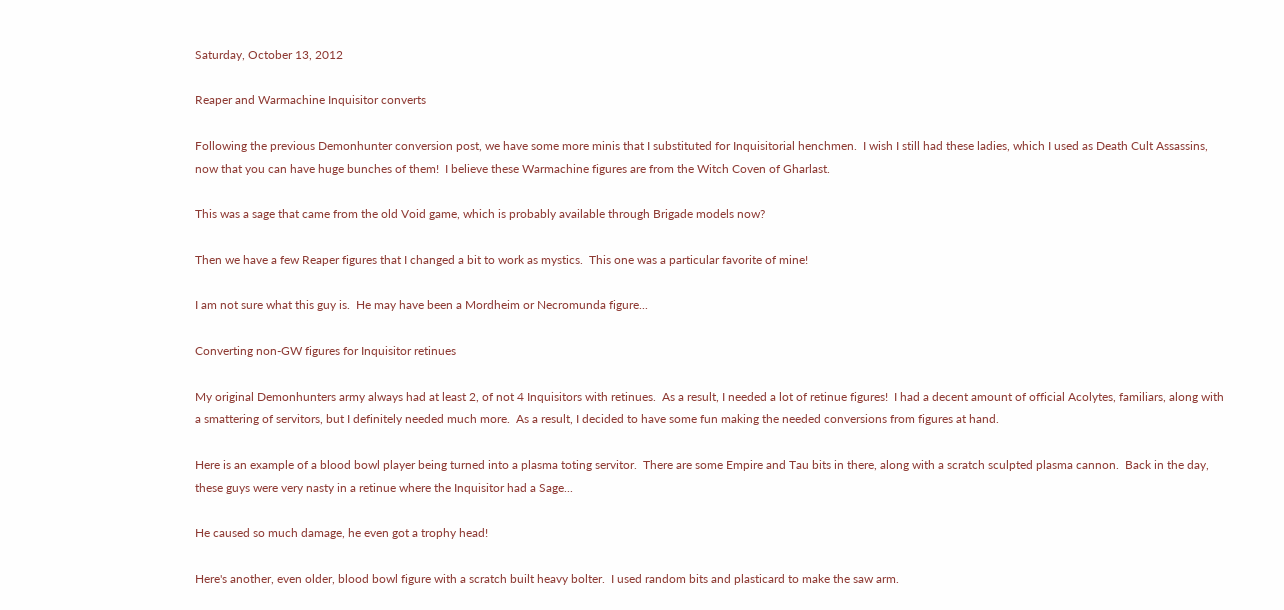Saturday, October 13, 2012

Reaper and Warmachine Inquisitor converts

Following the previous Demonhunter conversion post, we have some more minis that I substituted for Inquisitorial henchmen.  I wish I still had these ladies, which I used as Death Cult Assassins, now that you can have huge bunches of them!  I believe these Warmachine figures are from the Witch Coven of Gharlast.

This was a sage that came from the old Void game, which is probably available through Brigade models now?

Then we have a few Reaper figures that I changed a bit to work as mystics.  This one was a particular favorite of mine!

I am not sure what this guy is.  He may have been a Mordheim or Necromunda figure...

Converting non-GW figures for Inquisitor retinues

My original Demonhunters army always had at least 2, of not 4 Inquisitors with retinues.  As a result, I needed a lot of retinue figures!  I had a decent amount of official Acolytes, familiars, along with a smattering of servitors, but I definitely needed much more.  As a result, I decided to have some fun making the needed conversions from figures at hand.

Here is an example of a blood bowl player being turned into a plasma toting servitor.  There are some Empire and Tau bits in there, along with a scratch sculpted plasma cannon.  Back in the day, these guys were very nasty in a retinue where the Inquisitor had a Sage...

He caused so much damage, he even got a trophy head!

Here's another, even older, blood bowl figure with a scratch built heavy bolter.  I used random bits and plasticard to make the saw arm.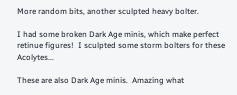More random bits, another sculpted heavy bolter.

I had some broken Dark Age minis, which make perfect retinue figures!  I sculpted some storm bolters for these Acolytes...

These are also Dark Age minis.  Amazing what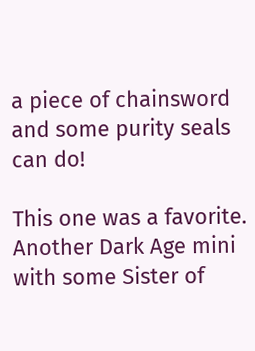a piece of chainsword and some purity seals can do!

This one was a favorite.  Another Dark Age mini with some Sister of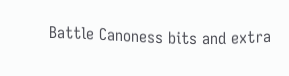Battle Canoness bits and extra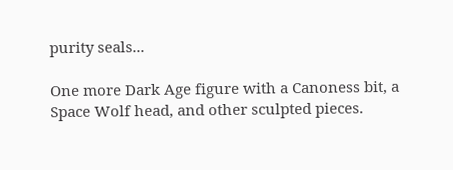purity seals...

One more Dark Age figure with a Canoness bit, a Space Wolf head, and other sculpted pieces.